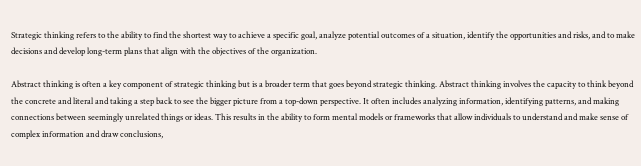Strategic thinking refers to the ability to find the shortest way to achieve a specific goal, analyze potential outcomes of a situation, identify the opportunities and risks, and to make decisions and develop long-term plans that align with the objectives of the organization.

Abstract thinking is often a key component of strategic thinking but is a broader term that goes beyond strategic thinking. Abstract thinking involves the capacity to think beyond the concrete and literal and taking a step back to see the bigger picture from a top-down perspective. It often includes analyzing information, identifying patterns, and making connections between seemingly unrelated things or ideas. This results in the ability to form mental models or frameworks that allow individuals to understand and make sense of complex information and draw conclusions,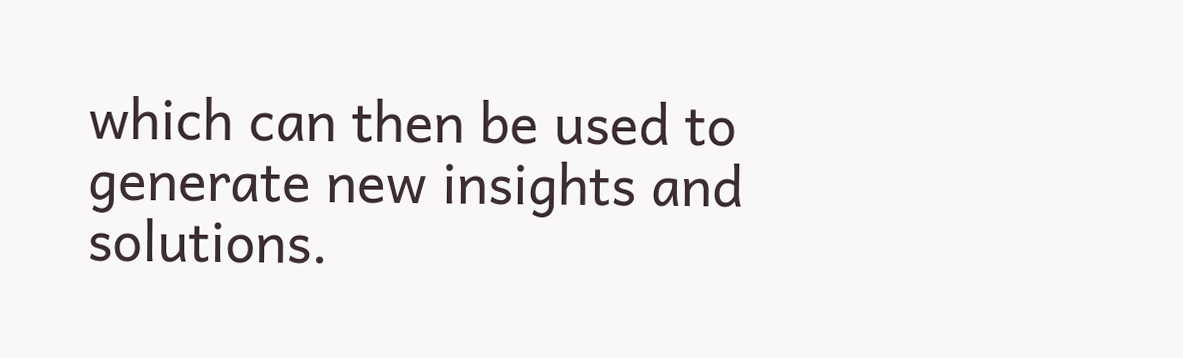which can then be used to generate new insights and solutions.